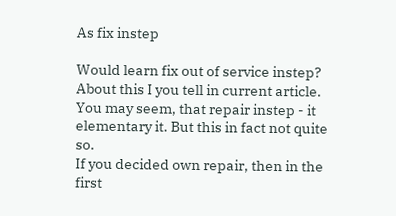As fix instep

Would learn fix out of service instep? About this I you tell in current article.
You may seem, that repair instep - it elementary it. But this in fact not quite so.
If you decided own repair, then in the first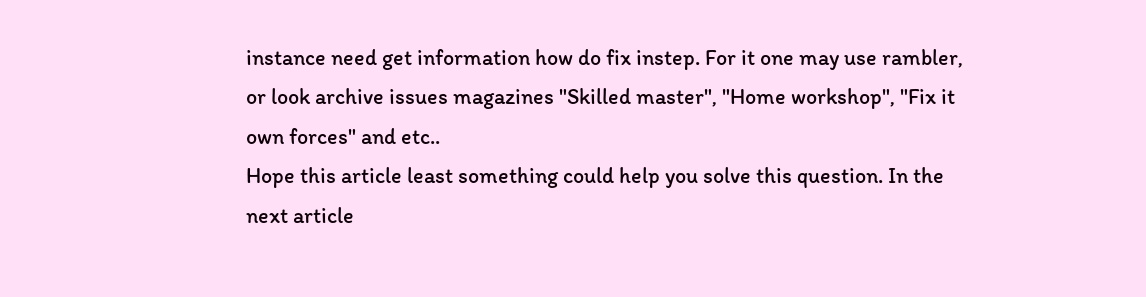instance need get information how do fix instep. For it one may use rambler, or look archive issues magazines "Skilled master", "Home workshop", "Fix it own forces" and etc..
Hope this article least something could help you solve this question. In the next article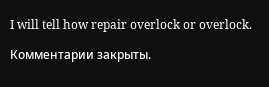I will tell how repair overlock or overlock.

Комментарии закрыты.